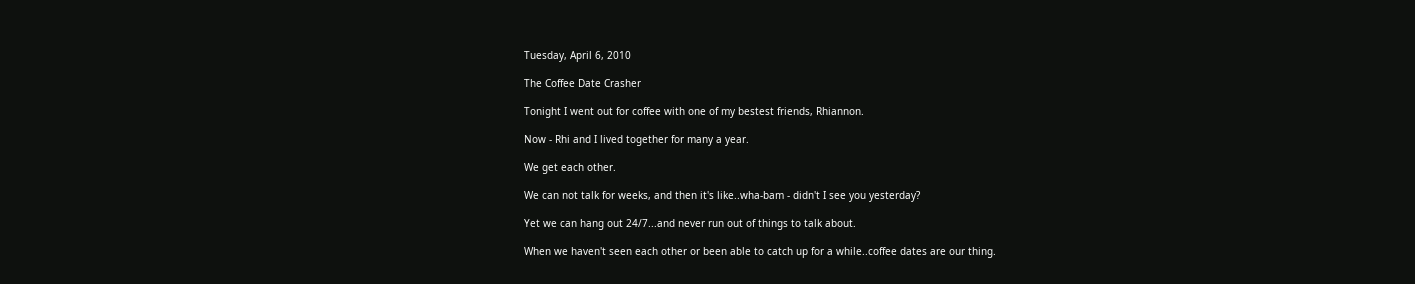Tuesday, April 6, 2010

The Coffee Date Crasher

Tonight I went out for coffee with one of my bestest friends, Rhiannon.

Now - Rhi and I lived together for many a year.

We get each other.

We can not talk for weeks, and then it's like..wha-bam - didn't I see you yesterday?

Yet we can hang out 24/7...and never run out of things to talk about.

When we haven't seen each other or been able to catch up for a while..coffee dates are our thing.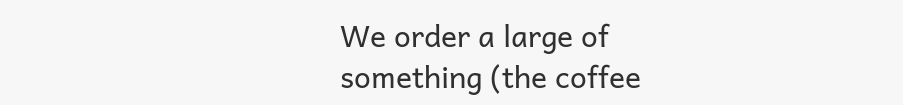We order a large of something (the coffee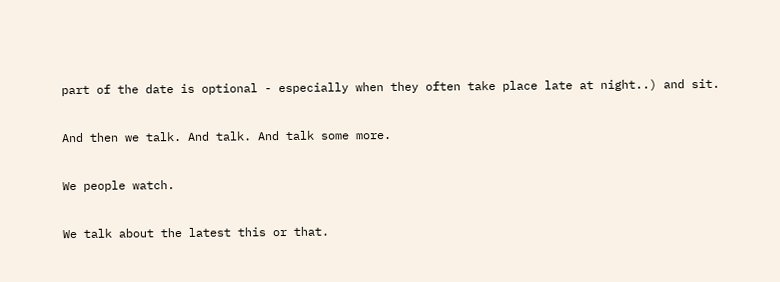part of the date is optional - especially when they often take place late at night..) and sit.

And then we talk. And talk. And talk some more.

We people watch.

We talk about the latest this or that.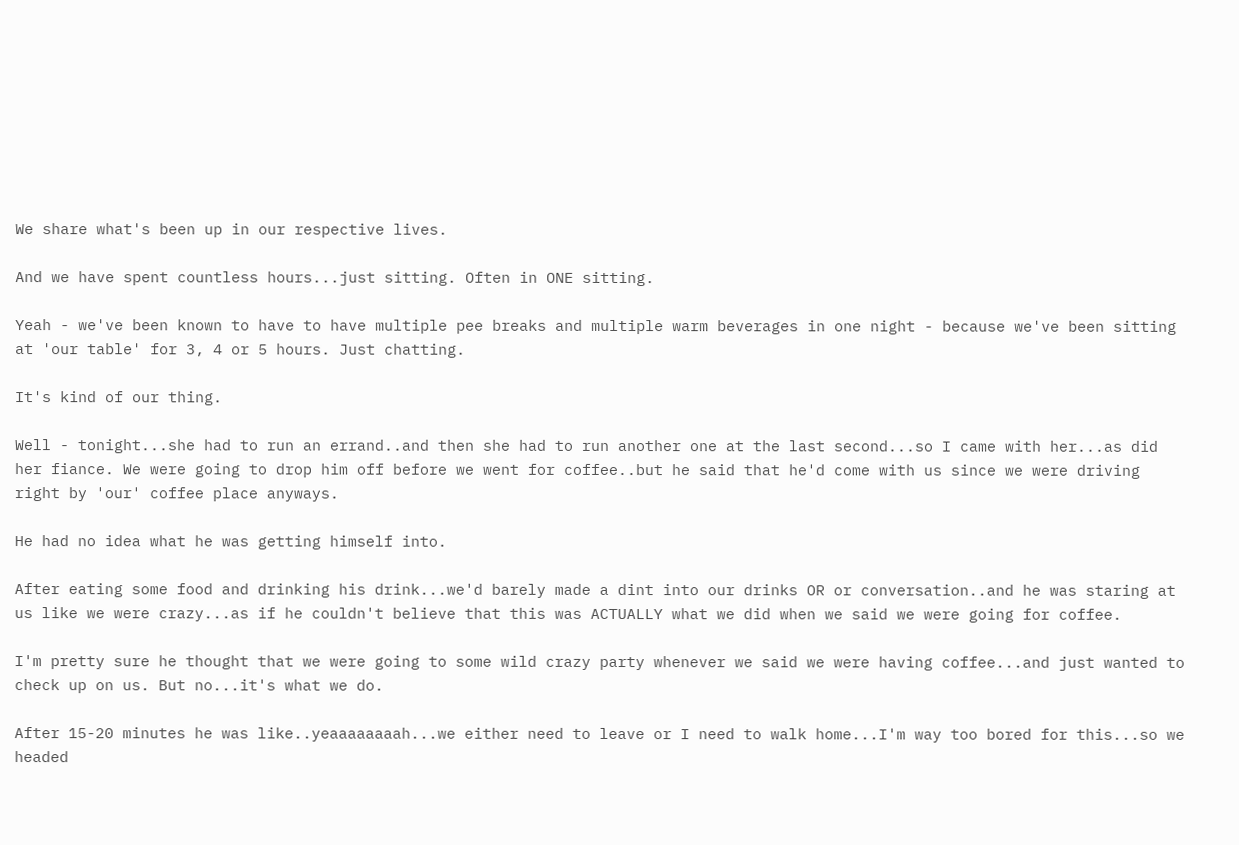We share what's been up in our respective lives.

And we have spent countless hours...just sitting. Often in ONE sitting.

Yeah - we've been known to have to have multiple pee breaks and multiple warm beverages in one night - because we've been sitting at 'our table' for 3, 4 or 5 hours. Just chatting.

It's kind of our thing.

Well - tonight...she had to run an errand..and then she had to run another one at the last second...so I came with her...as did her fiance. We were going to drop him off before we went for coffee..but he said that he'd come with us since we were driving right by 'our' coffee place anyways.

He had no idea what he was getting himself into.

After eating some food and drinking his drink...we'd barely made a dint into our drinks OR or conversation..and he was staring at us like we were crazy...as if he couldn't believe that this was ACTUALLY what we did when we said we were going for coffee.

I'm pretty sure he thought that we were going to some wild crazy party whenever we said we were having coffee...and just wanted to check up on us. But no...it's what we do.

After 15-20 minutes he was like..yeaaaaaaaah...we either need to leave or I need to walk home...I'm way too bored for this...so we headed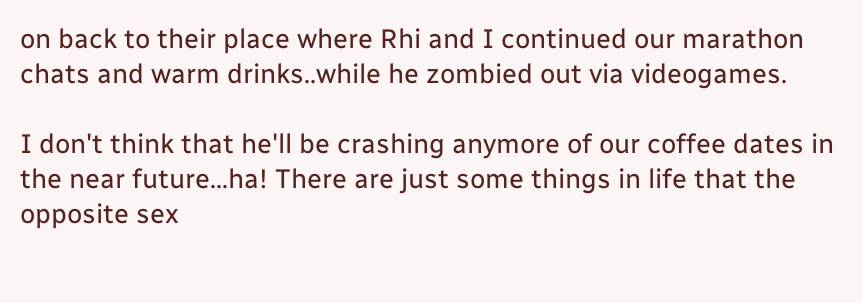on back to their place where Rhi and I continued our marathon chats and warm drinks..while he zombied out via videogames.

I don't think that he'll be crashing anymore of our coffee dates in the near future...ha! There are just some things in life that the opposite sex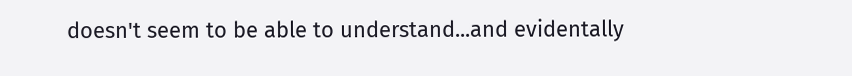doesn't seem to be able to understand...and evidentally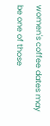women's coffee dates may be one of those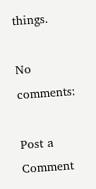things.

No comments:

Post a Comment